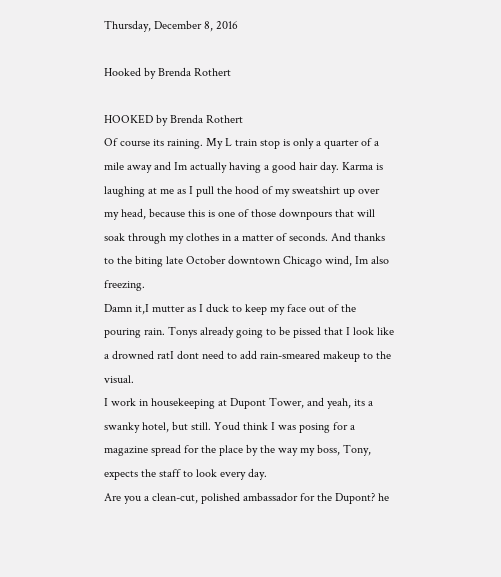Thursday, December 8, 2016

Hooked by Brenda Rothert

HOOKED by Brenda Rothert
Of course its raining. My L train stop is only a quarter of a mile away and Im actually having a good hair day. Karma is laughing at me as I pull the hood of my sweatshirt up over my head, because this is one of those downpours that will soak through my clothes in a matter of seconds. And thanks to the biting late October downtown Chicago wind, Im also freezing.
Damn it,I mutter as I duck to keep my face out of the pouring rain. Tonys already going to be pissed that I look like a drowned ratI dont need to add rain-smeared makeup to the visual.
I work in housekeeping at Dupont Tower, and yeah, its a swanky hotel, but still. Youd think I was posing for a magazine spread for the place by the way my boss, Tony, expects the staff to look every day.
Are you a clean-cut, polished ambassador for the Dupont? he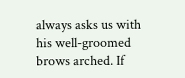always asks us with his well-groomed brows arched. If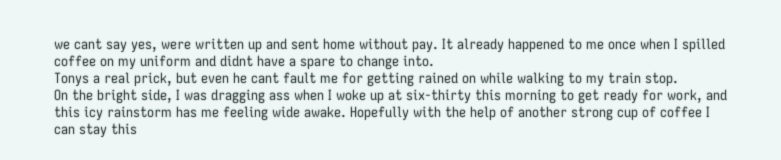we cant say yes, were written up and sent home without pay. It already happened to me once when I spilled coffee on my uniform and didnt have a spare to change into.
Tonys a real prick, but even he cant fault me for getting rained on while walking to my train stop.
On the bright side, I was dragging ass when I woke up at six-thirty this morning to get ready for work, and this icy rainstorm has me feeling wide awake. Hopefully with the help of another strong cup of coffee I can stay this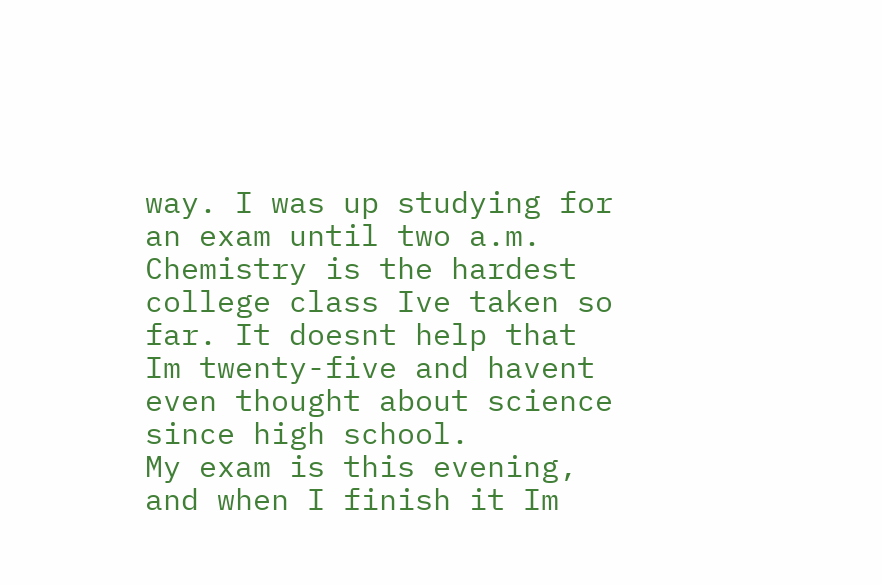way. I was up studying for an exam until two a.m.
Chemistry is the hardest college class Ive taken so far. It doesnt help that Im twenty-five and havent even thought about science since high school.
My exam is this evening, and when I finish it Im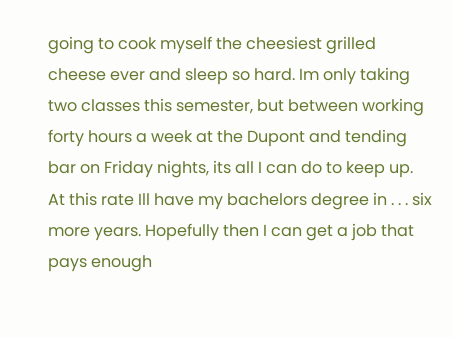going to cook myself the cheesiest grilled cheese ever and sleep so hard. Im only taking two classes this semester, but between working forty hours a week at the Dupont and tending bar on Friday nights, its all I can do to keep up.
At this rate Ill have my bachelors degree in . . . six more years. Hopefully then I can get a job that pays enough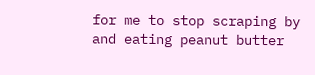for me to stop scraping by and eating peanut butter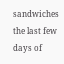sandwiches the last few days of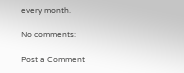every month.

No comments:

Post a Comment